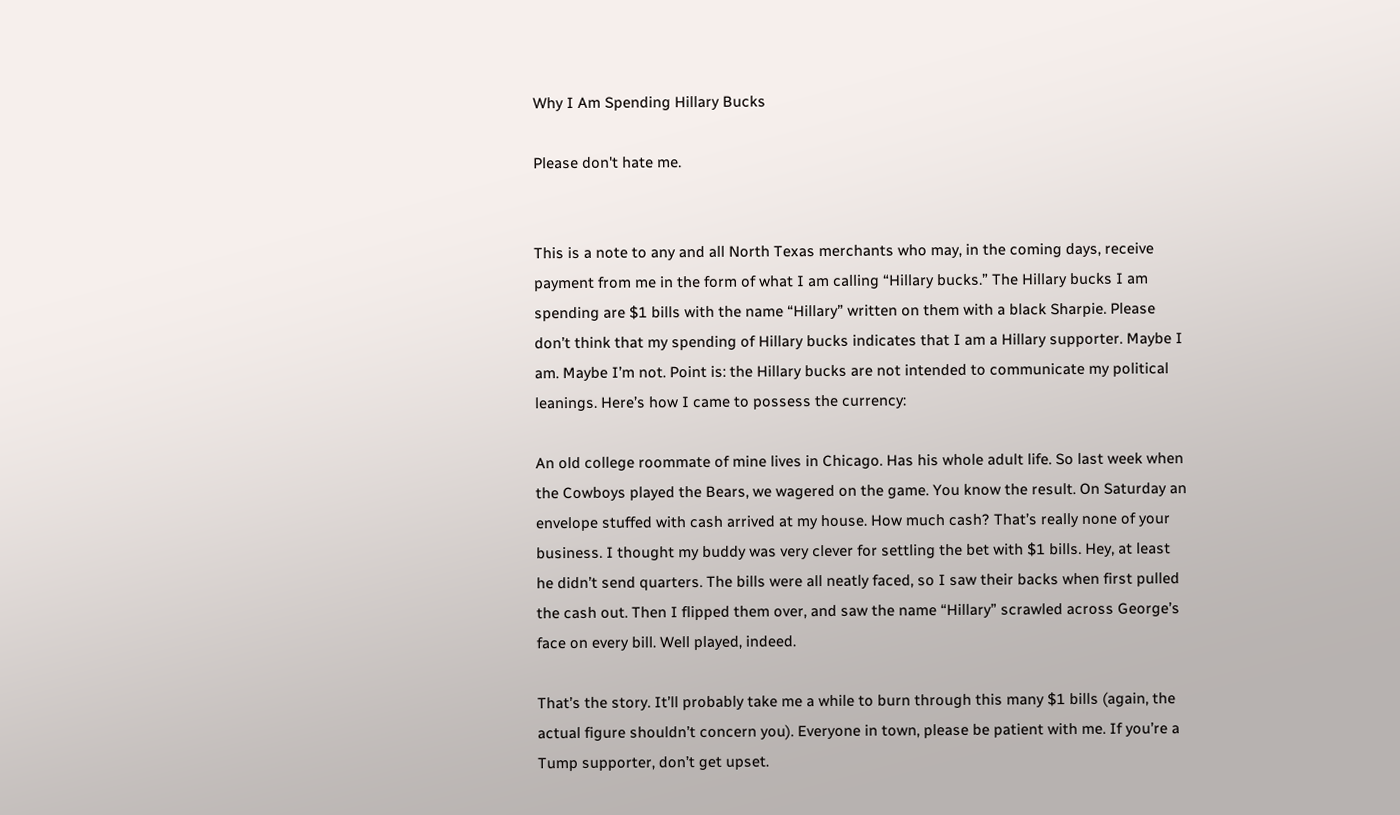Why I Am Spending Hillary Bucks

Please don't hate me.


This is a note to any and all North Texas merchants who may, in the coming days, receive payment from me in the form of what I am calling “Hillary bucks.” The Hillary bucks I am spending are $1 bills with the name “Hillary” written on them with a black Sharpie. Please don’t think that my spending of Hillary bucks indicates that I am a Hillary supporter. Maybe I am. Maybe I’m not. Point is: the Hillary bucks are not intended to communicate my political leanings. Here’s how I came to possess the currency:

An old college roommate of mine lives in Chicago. Has his whole adult life. So last week when the Cowboys played the Bears, we wagered on the game. You know the result. On Saturday an envelope stuffed with cash arrived at my house. How much cash? That’s really none of your business. I thought my buddy was very clever for settling the bet with $1 bills. Hey, at least he didn’t send quarters. The bills were all neatly faced, so I saw their backs when first pulled the cash out. Then I flipped them over, and saw the name “Hillary” scrawled across George’s face on every bill. Well played, indeed.

That’s the story. It’ll probably take me a while to burn through this many $1 bills (again, the actual figure shouldn’t concern you). Everyone in town, please be patient with me. If you’re a Tump supporter, don’t get upset.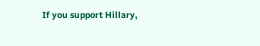If you support Hillary,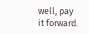well, pay it forward.